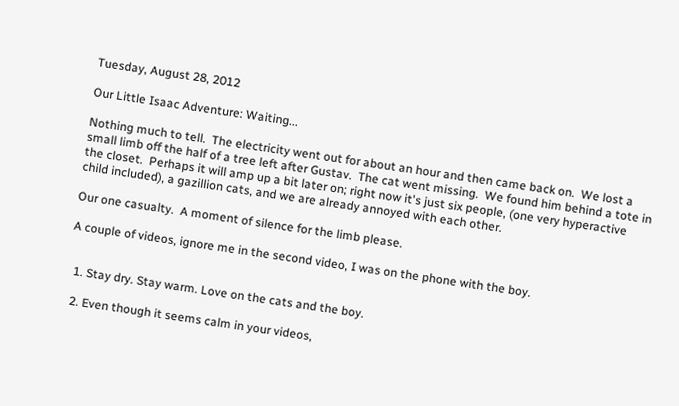Tuesday, August 28, 2012

Our Little Isaac Adventure: Waiting...

Nothing much to tell.  The electricity went out for about an hour and then came back on.  We lost a small limb off the half of a tree left after Gustav.  The cat went missing.  We found him behind a tote in the closet.  Perhaps it will amp up a bit later on; right now it's just six people, (one very hyperactive child included), a gazillion cats, and we are already annoyed with each other.

Our one casualty.  A moment of silence for the limb please.

A couple of videos, ignore me in the second video, I was on the phone with the boy.


  1. Stay dry. Stay warm. Love on the cats and the boy.

  2. Even though it seems calm in your videos,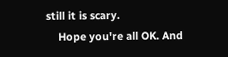still it is scary.
    Hope you're all OK. And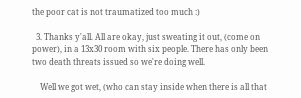the poor cat is not traumatized too much :)

  3. Thanks y'all. All are okay, just sweating it out, (come on power), in a 13x30 room with six people. There has only been two death threats issued so we're doing well.

    Well we got wet, (who can stay inside when there is all that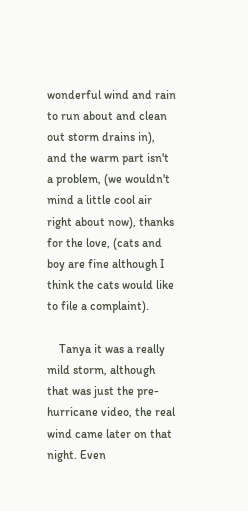wonderful wind and rain to run about and clean out storm drains in), and the warm part isn't a problem, (we wouldn't mind a little cool air right about now), thanks for the love, (cats and boy are fine although I think the cats would like to file a complaint).

    Tanya it was a really mild storm, although that was just the pre-hurricane video, the real wind came later on that night. Even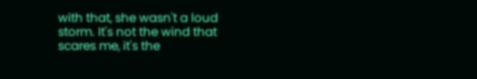with that, she wasn't a loud storm. It's not the wind that scares me, it's the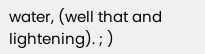water, (well that and lightening). ; )